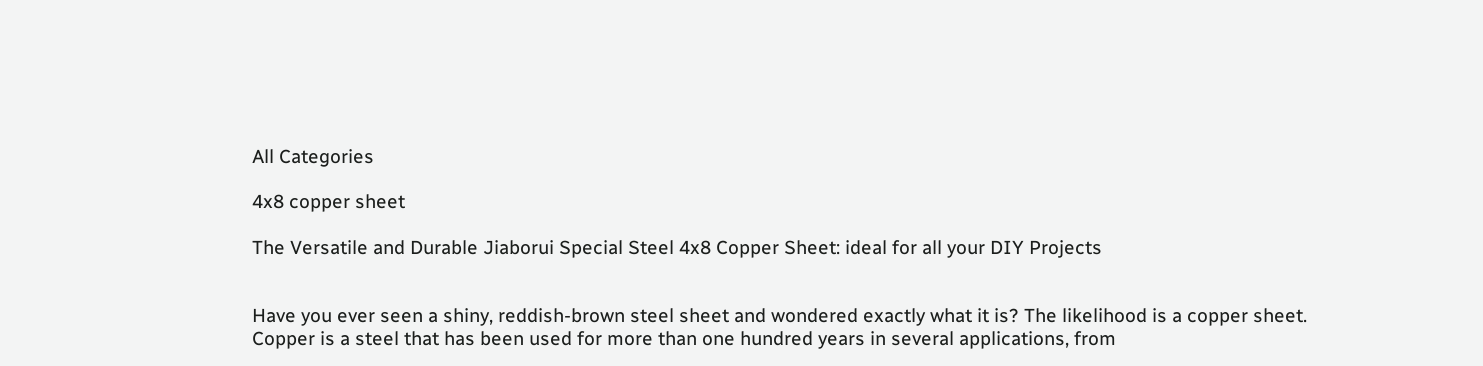All Categories

4x8 copper sheet

The Versatile and Durable Jiaborui Special Steel 4x8 Copper Sheet: ideal for all your DIY Projects


Have you ever seen a shiny, reddish-brown steel sheet and wondered exactly what it is? The likelihood is a copper sheet. Copper is a steel that has been used for more than one hundred years in several applications, from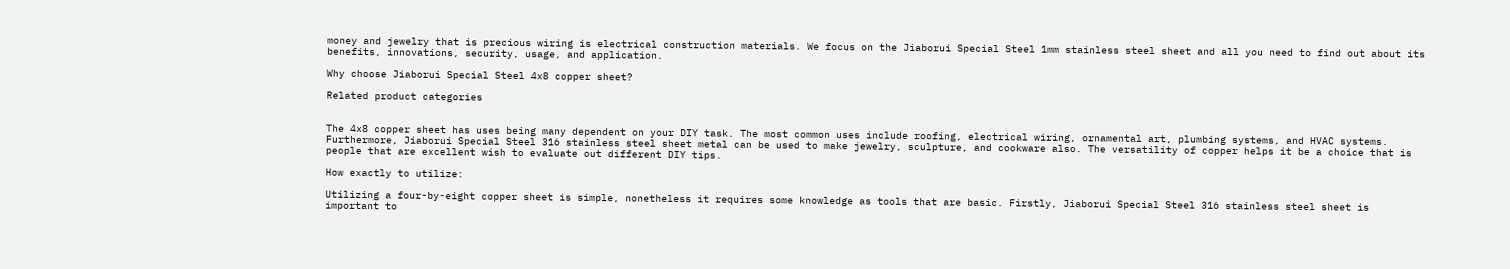money and jewelry that is precious wiring is electrical construction materials. We focus on the Jiaborui Special Steel 1mm stainless steel sheet and all you need to find out about its benefits, innovations, security, usage, and application.

Why choose Jiaborui Special Steel 4x8 copper sheet?

Related product categories


The 4x8 copper sheet has uses being many dependent on your DIY task. The most common uses include roofing, electrical wiring, ornamental art, plumbing systems, and HVAC systems. Furthermore, Jiaborui Special Steel 316 stainless steel sheet metal can be used to make jewelry, sculpture, and cookware also. The versatility of copper helps it be a choice that is people that are excellent wish to evaluate out different DIY tips.

How exactly to utilize:

Utilizing a four-by-eight copper sheet is simple, nonetheless it requires some knowledge as tools that are basic. Firstly, Jiaborui Special Steel 316 stainless steel sheet is important to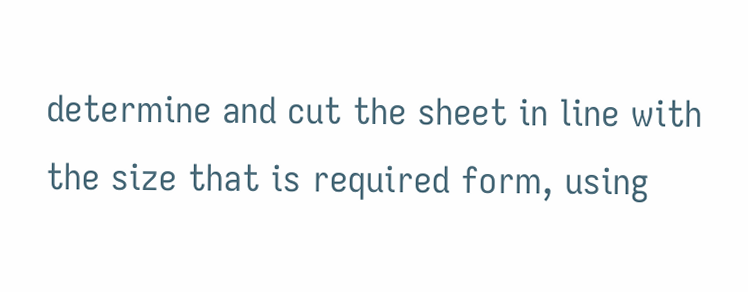determine and cut the sheet in line with the size that is required form, using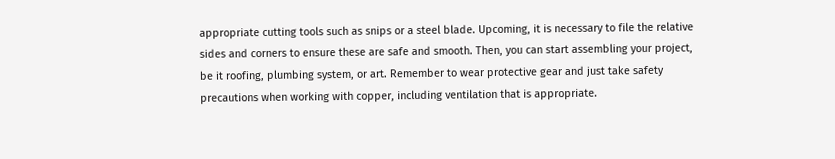appropriate cutting tools such as snips or a steel blade. Upcoming, it is necessary to file the relative sides and corners to ensure these are safe and smooth. Then, you can start assembling your project, be it roofing, plumbing system, or art. Remember to wear protective gear and just take safety precautions when working with copper, including ventilation that is appropriate.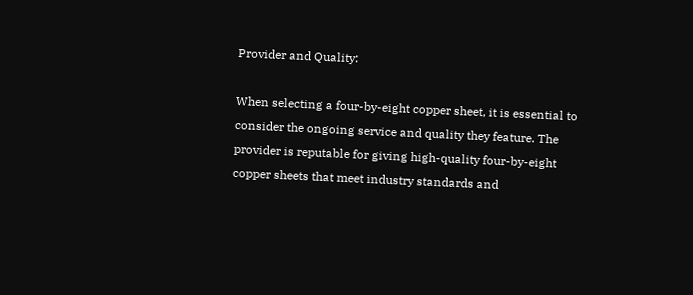Provider and Quality:

When selecting a four-by-eight copper sheet, it is essential to consider the ongoing service and quality they feature. The provider is reputable for giving high-quality four-by-eight copper sheets that meet industry standards and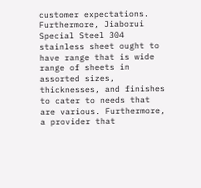customer expectations. Furthermore, Jiaborui Special Steel 304 stainless sheet ought to have range that is wide range of sheets in assorted sizes, thicknesses, and finishes to cater to needs that are various. Furthermore, a provider that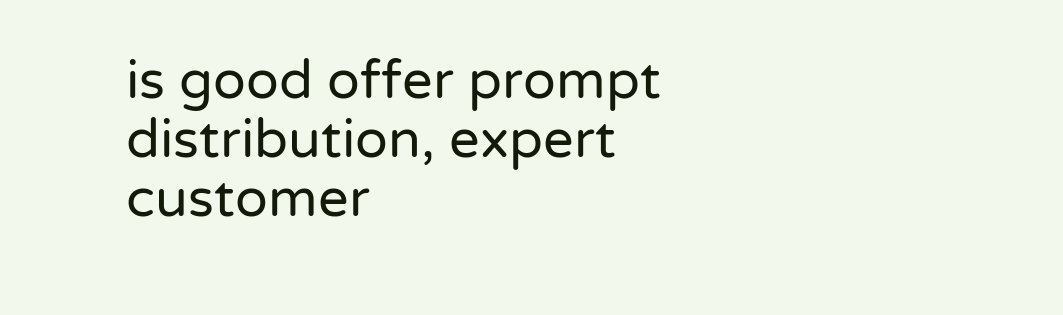is good offer prompt distribution, expert customer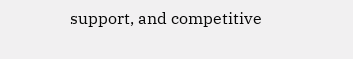support, and competitive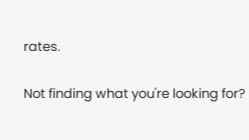rates.

Not finding what you're looking for?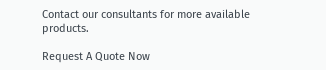Contact our consultants for more available products.

Request A Quote Now